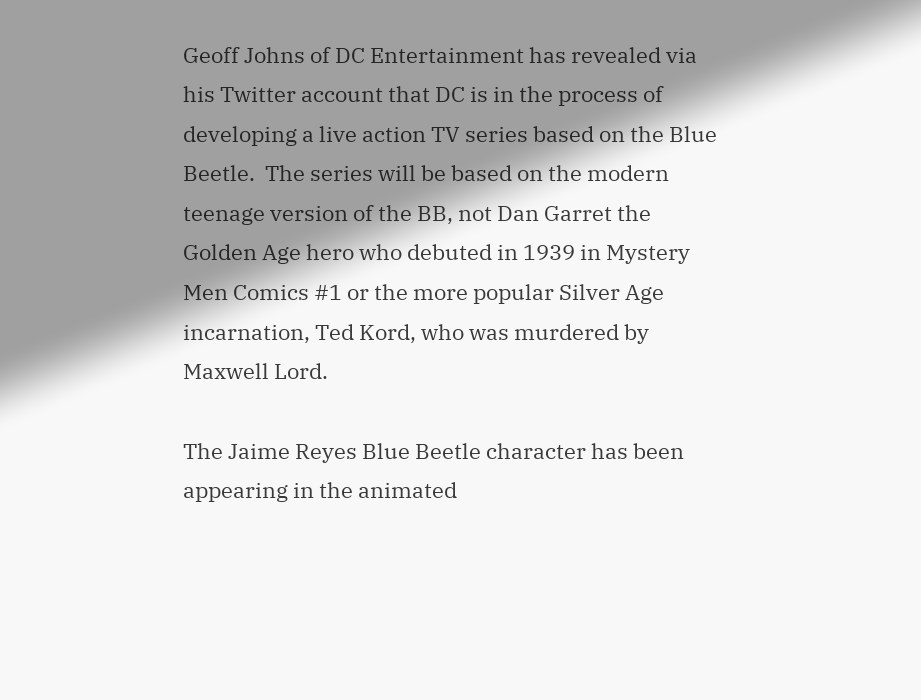Geoff Johns of DC Entertainment has revealed via his Twitter account that DC is in the process of developing a live action TV series based on the Blue Beetle.  The series will be based on the modern teenage version of the BB, not Dan Garret the Golden Age hero who debuted in 1939 in Mystery Men Comics #1 or the more popular Silver Age incarnation, Ted Kord, who was murdered by Maxwell Lord.

The Jaime Reyes Blue Beetle character has been appearing in the animated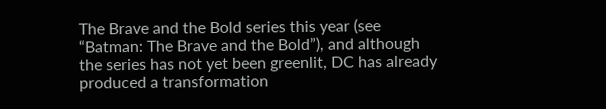The Brave and the Bold series this year (see “Batman: The Brave and the Bold”), and although the series has not yet been greenlit, DC has already produced a transformation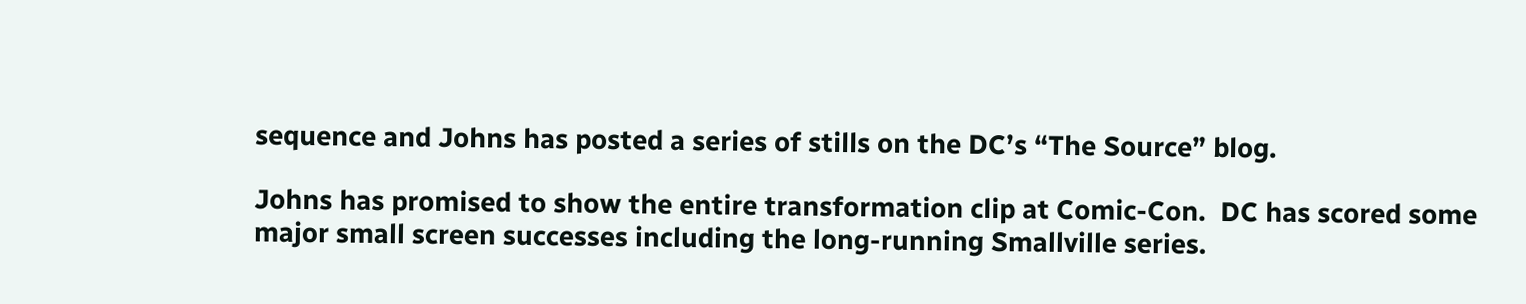sequence and Johns has posted a series of stills on the DC’s “The Source” blog.

Johns has promised to show the entire transformation clip at Comic-Con.  DC has scored some major small screen successes including the long-running Smallville series.